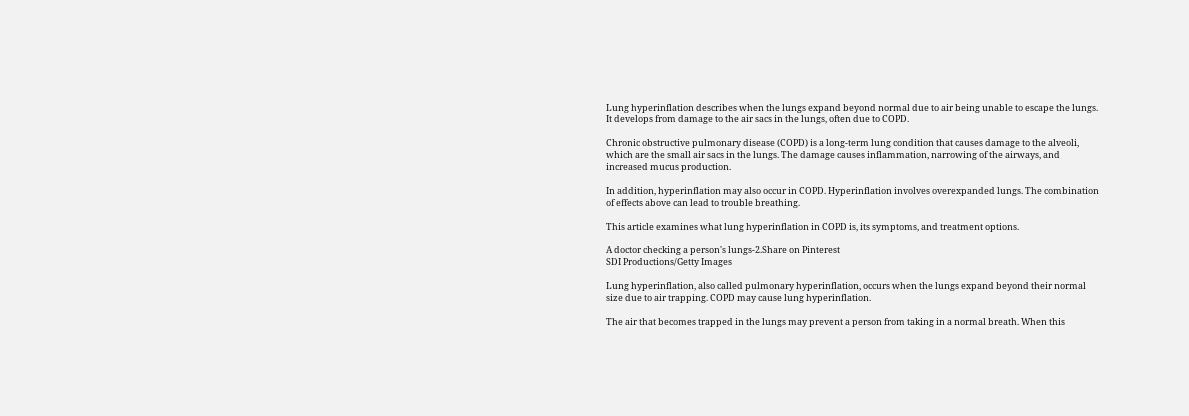Lung hyperinflation describes when the lungs expand beyond normal due to air being unable to escape the lungs. It develops from damage to the air sacs in the lungs, often due to COPD.

Chronic obstructive pulmonary disease (COPD) is a long-term lung condition that causes damage to the alveoli, which are the small air sacs in the lungs. The damage causes inflammation, narrowing of the airways, and increased mucus production.

In addition, hyperinflation may also occur in COPD. Hyperinflation involves overexpanded lungs. The combination of effects above can lead to trouble breathing.

This article examines what lung hyperinflation in COPD is, its symptoms, and treatment options.

A doctor checking a person's lungs-2.Share on Pinterest
SDI Productions/Getty Images

Lung hyperinflation, also called pulmonary hyperinflation, occurs when the lungs expand beyond their normal size due to air trapping. COPD may cause lung hyperinflation.

The air that becomes trapped in the lungs may prevent a person from taking in a normal breath. When this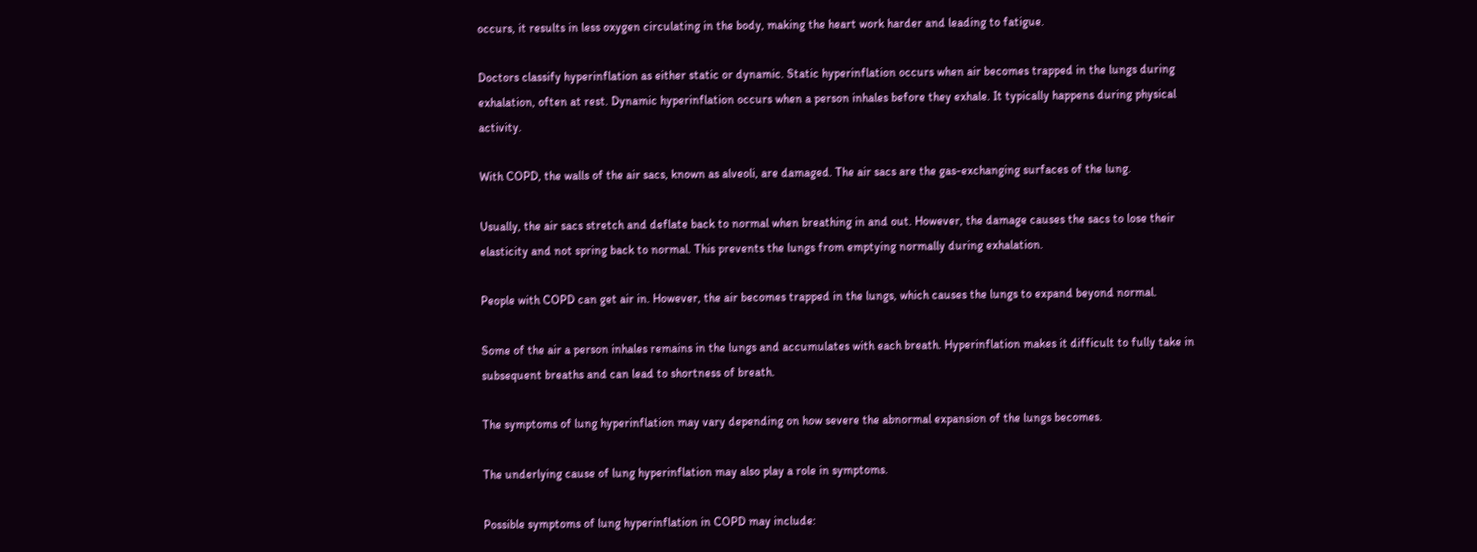occurs, it results in less oxygen circulating in the body, making the heart work harder and leading to fatigue.

Doctors classify hyperinflation as either static or dynamic. Static hyperinflation occurs when air becomes trapped in the lungs during exhalation, often at rest. Dynamic hyperinflation occurs when a person inhales before they exhale. It typically happens during physical activity.

With COPD, the walls of the air sacs, known as alveoli, are damaged. The air sacs are the gas-exchanging surfaces of the lung.

Usually, the air sacs stretch and deflate back to normal when breathing in and out. However, the damage causes the sacs to lose their elasticity and not spring back to normal. This prevents the lungs from emptying normally during exhalation.

People with COPD can get air in. However, the air becomes trapped in the lungs, which causes the lungs to expand beyond normal.

Some of the air a person inhales remains in the lungs and accumulates with each breath. Hyperinflation makes it difficult to fully take in subsequent breaths and can lead to shortness of breath.

The symptoms of lung hyperinflation may vary depending on how severe the abnormal expansion of the lungs becomes.

The underlying cause of lung hyperinflation may also play a role in symptoms.

Possible symptoms of lung hyperinflation in COPD may include: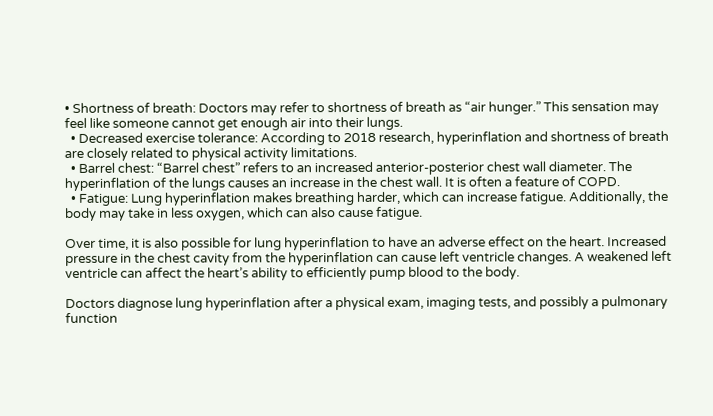• Shortness of breath: Doctors may refer to shortness of breath as “air hunger.” This sensation may feel like someone cannot get enough air into their lungs.
  • Decreased exercise tolerance: According to 2018 research, hyperinflation and shortness of breath are closely related to physical activity limitations.
  • Barrel chest: “Barrel chest” refers to an increased anterior-posterior chest wall diameter. The hyperinflation of the lungs causes an increase in the chest wall. It is often a feature of COPD.
  • Fatigue: Lung hyperinflation makes breathing harder, which can increase fatigue. Additionally, the body may take in less oxygen, which can also cause fatigue.

Over time, it is also possible for lung hyperinflation to have an adverse effect on the heart. Increased pressure in the chest cavity from the hyperinflation can cause left ventricle changes. A weakened left ventricle can affect the heart’s ability to efficiently pump blood to the body.

Doctors diagnose lung hyperinflation after a physical exam, imaging tests, and possibly a pulmonary function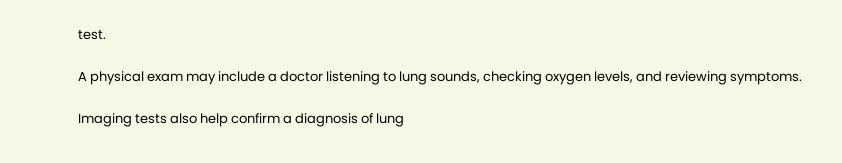test.

A physical exam may include a doctor listening to lung sounds, checking oxygen levels, and reviewing symptoms.

Imaging tests also help confirm a diagnosis of lung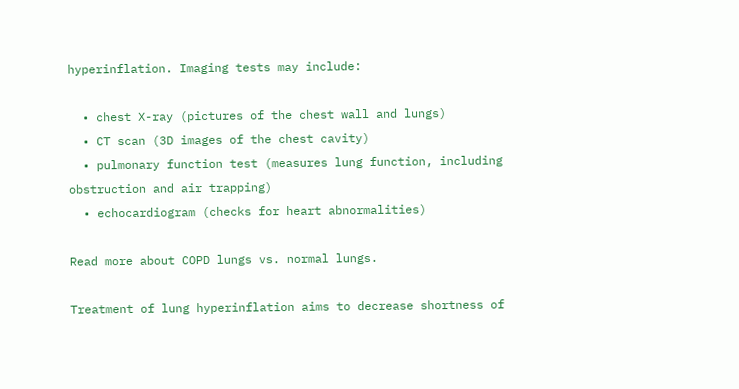hyperinflation. Imaging tests may include:

  • chest X-ray (pictures of the chest wall and lungs)
  • CT scan (3D images of the chest cavity)
  • pulmonary function test (measures lung function, including obstruction and air trapping)
  • echocardiogram (checks for heart abnormalities)

Read more about COPD lungs vs. normal lungs.

Treatment of lung hyperinflation aims to decrease shortness of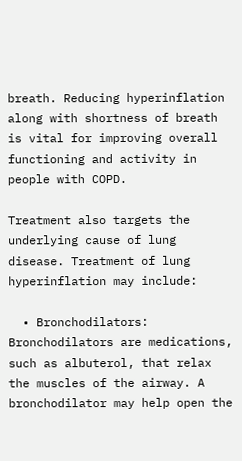breath. Reducing hyperinflation along with shortness of breath is vital for improving overall functioning and activity in people with COPD.

Treatment also targets the underlying cause of lung disease. Treatment of lung hyperinflation may include:

  • Bronchodilators: Bronchodilators are medications, such as albuterol, that relax the muscles of the airway. A bronchodilator may help open the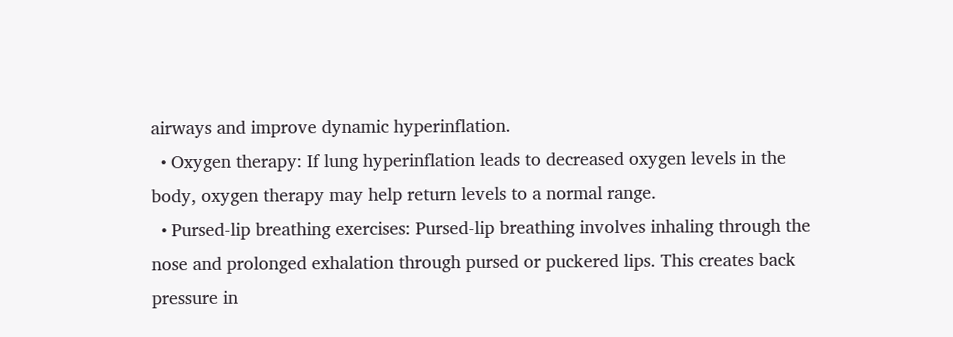airways and improve dynamic hyperinflation.
  • Oxygen therapy: If lung hyperinflation leads to decreased oxygen levels in the body, oxygen therapy may help return levels to a normal range.
  • Pursed-lip breathing exercises: Pursed-lip breathing involves inhaling through the nose and prolonged exhalation through pursed or puckered lips. This creates back pressure in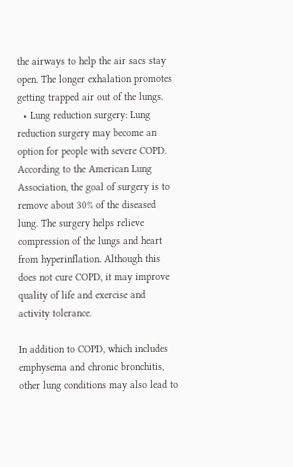the airways to help the air sacs stay open. The longer exhalation promotes getting trapped air out of the lungs.
  • Lung reduction surgery: Lung reduction surgery may become an option for people with severe COPD. According to the American Lung Association, the goal of surgery is to remove about 30% of the diseased lung. The surgery helps relieve compression of the lungs and heart from hyperinflation. Although this does not cure COPD, it may improve quality of life and exercise and activity tolerance.

In addition to COPD, which includes emphysema and chronic bronchitis, other lung conditions may also lead to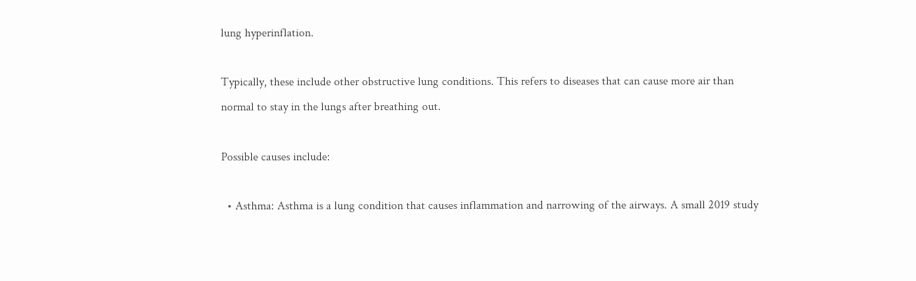lung hyperinflation.

Typically, these include other obstructive lung conditions. This refers to diseases that can cause more air than normal to stay in the lungs after breathing out.

Possible causes include:

  • Asthma: Asthma is a lung condition that causes inflammation and narrowing of the airways. A small 2019 study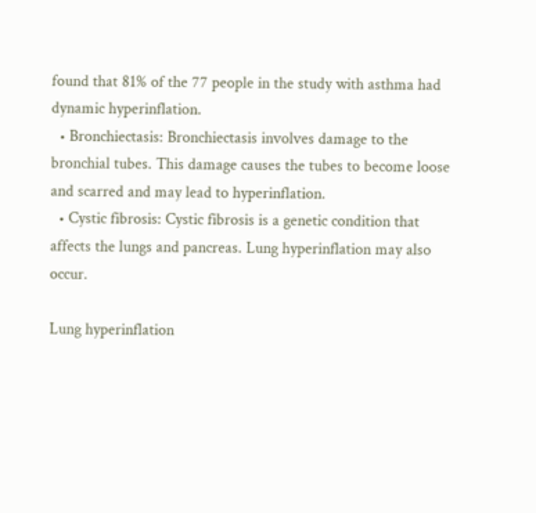found that 81% of the 77 people in the study with asthma had dynamic hyperinflation.
  • Bronchiectasis: Bronchiectasis involves damage to the bronchial tubes. This damage causes the tubes to become loose and scarred and may lead to hyperinflation.
  • Cystic fibrosis: Cystic fibrosis is a genetic condition that affects the lungs and pancreas. Lung hyperinflation may also occur.

Lung hyperinflation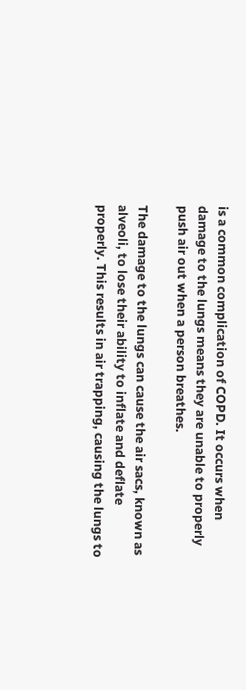is a common complication of COPD. It occurs when damage to the lungs means they are unable to properly push air out when a person breathes.

The damage to the lungs can cause the air sacs, known as alveoli, to lose their ability to inflate and deflate properly. This results in air trapping, causing the lungs to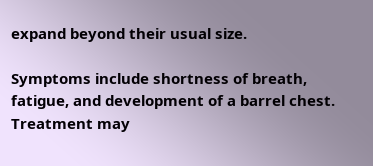expand beyond their usual size.

Symptoms include shortness of breath, fatigue, and development of a barrel chest. Treatment may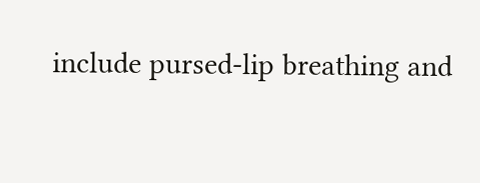include pursed-lip breathing and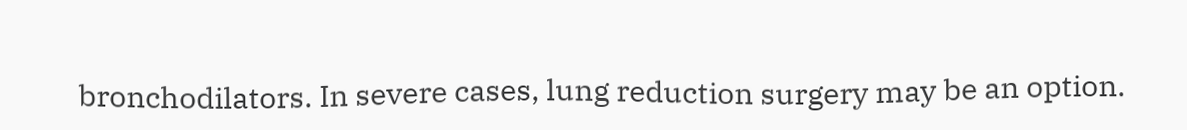bronchodilators. In severe cases, lung reduction surgery may be an option.